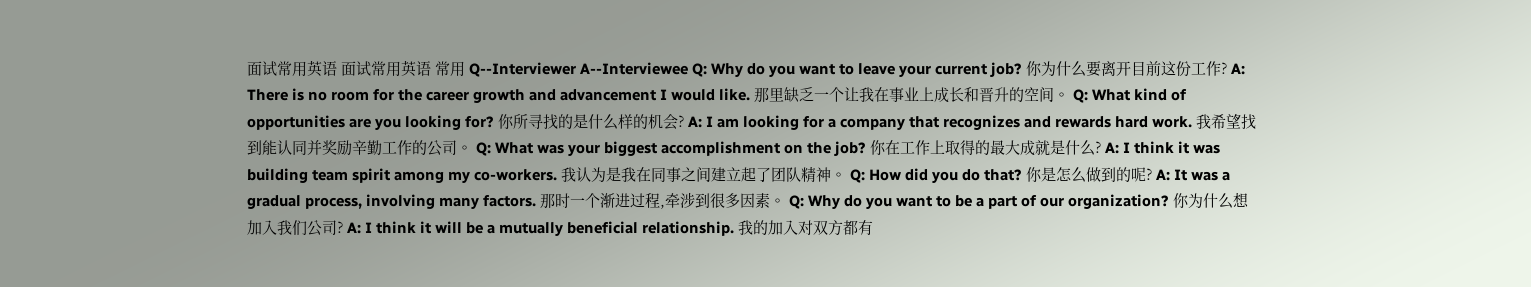面试常用英语 面试常用英语 常用 Q--Interviewer A--Interviewee Q: Why do you want to leave your current job? 你为什么要离开目前这份工作? A: There is no room for the career growth and advancement I would like. 那里缺乏一个让我在事业上成长和晋升的空间。 Q: What kind of opportunities are you looking for? 你所寻找的是什么样的机会? A: I am looking for a company that recognizes and rewards hard work. 我希望找到能认同并奖励辛勤工作的公司。 Q: What was your biggest accomplishment on the job? 你在工作上取得的最大成就是什么? A: I think it was building team spirit among my co-workers. 我认为是我在同事之间建立起了团队精神。 Q: How did you do that? 你是怎么做到的呢? A: It was a gradual process, involving many factors. 那时一个渐进过程,牵涉到很多因素。 Q: Why do you want to be a part of our organization? 你为什么想加入我们公司? A: I think it will be a mutually beneficial relationship. 我的加入对双方都有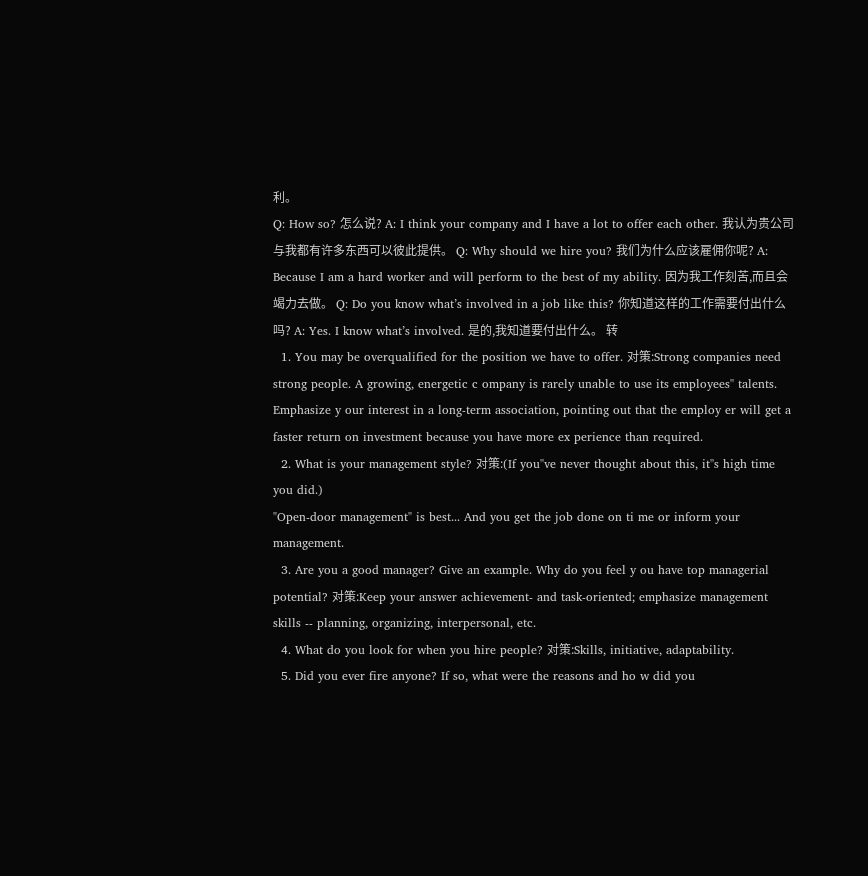利。
Q: How so? 怎么说? A: I think your company and I have a lot to offer each other. 我认为贵公司与我都有许多东西可以彼此提供。 Q: Why should we hire you? 我们为什么应该雇佣你呢? A: Because I am a hard worker and will perform to the best of my ability. 因为我工作刻苦,而且会竭力去做。 Q: Do you know what’s involved in a job like this? 你知道这样的工作需要付出什么吗? A: Yes. I know what’s involved. 是的,我知道要付出什么。 转
  1. You may be overqualified for the position we have to offer. 对策:Strong companies need strong people. A growing, energetic c ompany is rarely unable to use its employees'' talents. Emphasize y our interest in a long-term association, pointing out that the employ er will get a faster return on investment because you have more ex perience than required.
  2. What is your management style? 对策:(If you''ve never thought about this, it''s high time you did.)
"Open-door management" is best... And you get the job done on ti me or inform your management.
  3. Are you a good manager? Give an example. Why do you feel y ou have top managerial potential? 对策:Keep your answer achievement- and task-oriented; emphasize management skills -- planning, organizing, interpersonal, etc.
  4. What do you look for when you hire people? 对策:Skills, initiative, adaptability.
  5. Did you ever fire anyone? If so, what were the reasons and ho w did you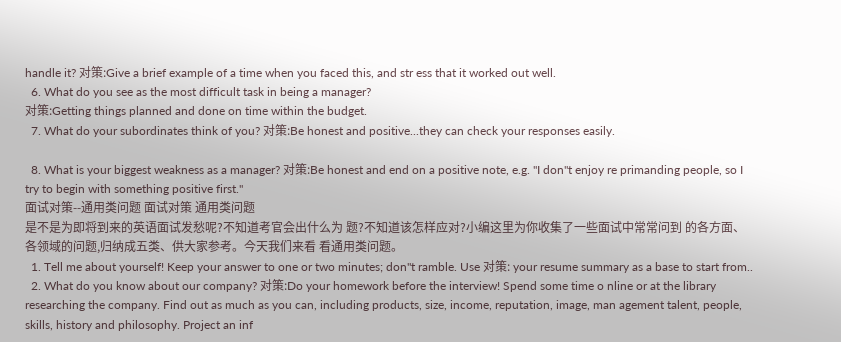handle it? 对策:Give a brief example of a time when you faced this, and str ess that it worked out well.
  6. What do you see as the most difficult task in being a manager?
对策:Getting things planned and done on time within the budget.
  7. What do your subordinates think of you? 对策:Be honest and positive...they can check your responses easily.

  8. What is your biggest weakness as a manager? 对策:Be honest and end on a positive note, e.g. "I don''t enjoy re primanding people, so I try to begin with something positive first."
面试对策--通用类问题 面试对策 通用类问题
是不是为即将到来的英语面试发愁呢?不知道考官会出什么为 题?不知道该怎样应对?小编这里为你收集了一些面试中常常问到 的各方面、各领域的问题,归纳成五类、供大家参考。今天我们来看 看通用类问题。
  1. Tell me about yourself! Keep your answer to one or two minutes; don''t ramble. Use 对策: your resume summary as a base to start from..
  2. What do you know about our company? 对策:Do your homework before the interview! Spend some time o nline or at the library researching the company. Find out as much as you can, including products, size, income, reputation, image, man agement talent, people, skills, history and philosophy. Project an inf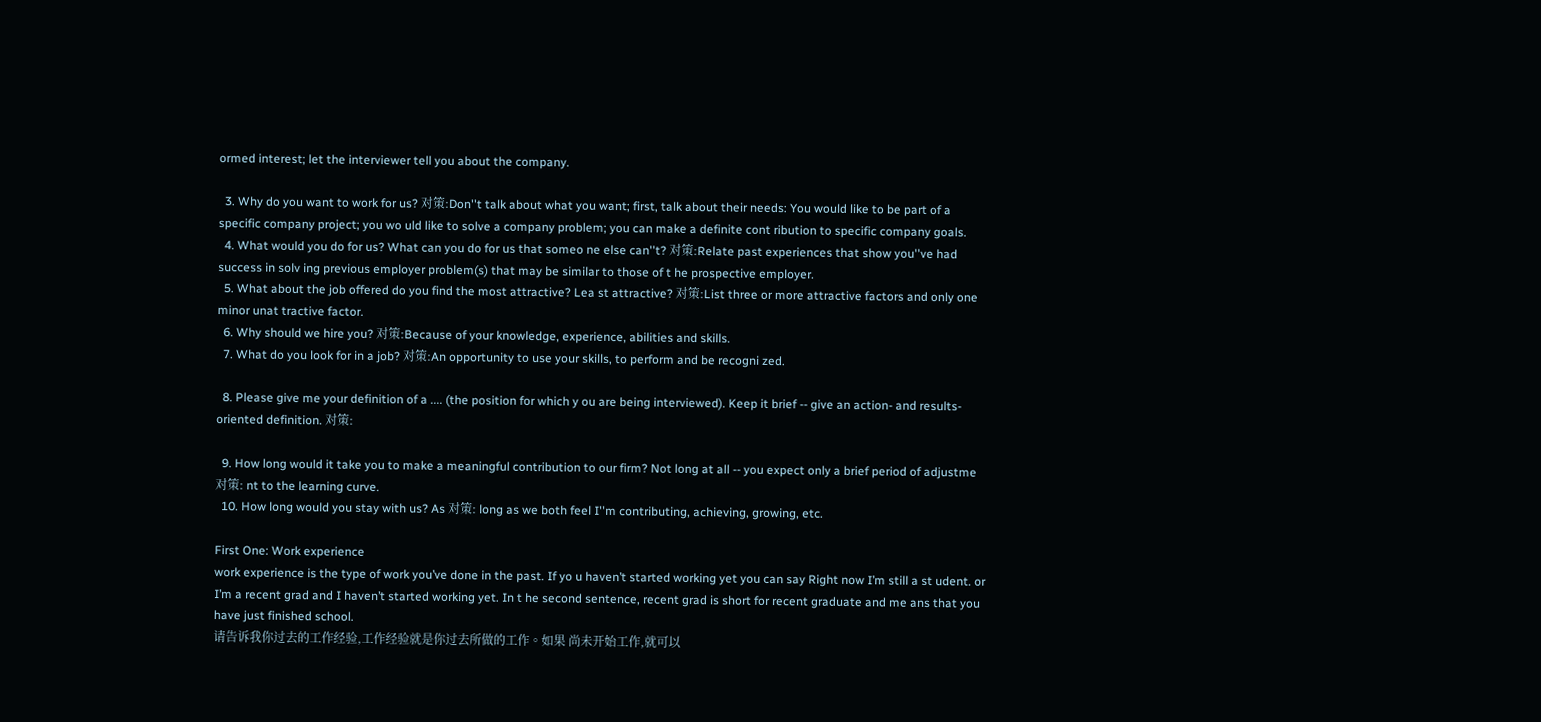ormed interest; let the interviewer tell you about the company.

  3. Why do you want to work for us? 对策:Don''t talk about what you want; first, talk about their needs: You would like to be part of a specific company project; you wo uld like to solve a company problem; you can make a definite cont ribution to specific company goals.
  4. What would you do for us? What can you do for us that someo ne else can''t? 对策:Relate past experiences that show you''ve had success in solv ing previous employer problem(s) that may be similar to those of t he prospective employer.
  5. What about the job offered do you find the most attractive? Lea st attractive? 对策:List three or more attractive factors and only one minor unat tractive factor.
  6. Why should we hire you? 对策:Because of your knowledge, experience, abilities and skills.
  7. What do you look for in a job? 对策:An opportunity to use your skills, to perform and be recogni zed.

  8. Please give me your definition of a .... (the position for which y ou are being interviewed). Keep it brief -- give an action- and results-oriented definition. 对策:

  9. How long would it take you to make a meaningful contribution to our firm? Not long at all -- you expect only a brief period of adjustme 对策: nt to the learning curve.
  10. How long would you stay with us? As 对策: long as we both feel I''m contributing, achieving, growing, etc.

First One: Work experience
work experience is the type of work you’ve done in the past. If yo u haven’t started working yet you can say Right now I’m still a st udent. or I’m a recent grad and I haven’t started working yet. In t he second sentence, recent grad is short for recent graduate and me ans that you have just finished school.
请告诉我你过去的工作经验,工作经验就是你过去所做的工作。如果 尚未开始工作,就可以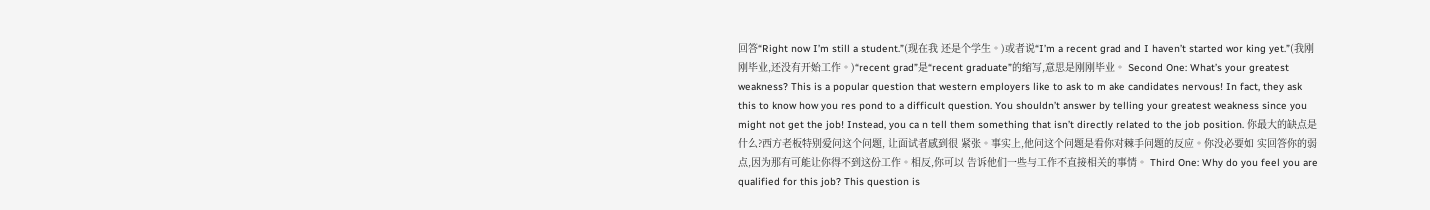回答“Right now I’m still a student.”(现在我 还是个学生。)或者说“I’m a recent grad and I haven’t started wor king yet.”(我刚刚毕业,还没有开始工作。)“recent grad”是“recent graduate”的缩写,意思是刚刚毕业。 Second One: What’s your greatest weakness? This is a popular question that western employers like to ask to m ake candidates nervous! In fact, they ask this to know how you res pond to a difficult question. You shouldn’t answer by telling your greatest weakness since you might not get the job! Instead, you ca n tell them something that isn’t directly related to the job position. 你最大的缺点是什么?西方老板特别爱问这个问题, 让面试者感到很 紧张。事实上,他问这个问题是看你对棘手问题的反应。你没必要如 实回答你的弱点,因为那有可能让你得不到这份工作。相反,你可以 告诉他们一些与工作不直接相关的事情。 Third One: Why do you feel you are qualified for this job? This question is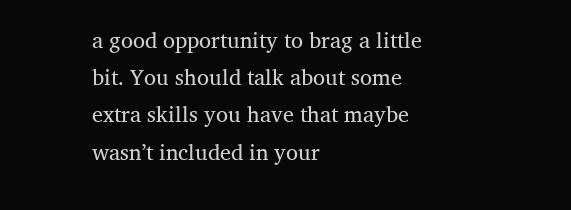a good opportunity to brag a little bit. You should talk about some extra skills you have that maybe wasn’t included in your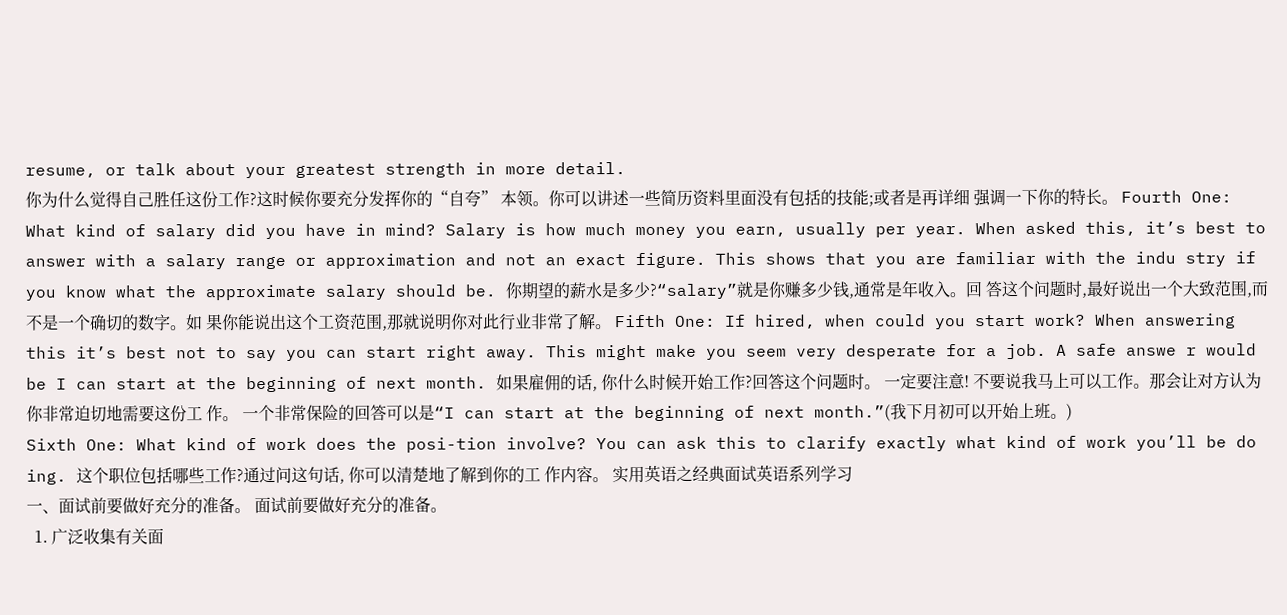resume, or talk about your greatest strength in more detail.
你为什么觉得自己胜任这份工作?这时候你要充分发挥你的“自夸” 本领。你可以讲述一些简历资料里面没有包括的技能;或者是再详细 强调一下你的特长。 Fourth One: What kind of salary did you have in mind? Salary is how much money you earn, usually per year. When asked this, it’s best to answer with a salary range or approximation and not an exact figure. This shows that you are familiar with the indu stry if you know what the approximate salary should be. 你期望的薪水是多少?“salary”就是你赚多少钱,通常是年收入。回 答这个问题时,最好说出一个大致范围,而不是一个确切的数字。如 果你能说出这个工资范围,那就说明你对此行业非常了解。 Fifth One: If hired, when could you start work? When answering this it’s best not to say you can start right away. This might make you seem very desperate for a job. A safe answe r would be I can start at the beginning of next month. 如果雇佣的话, 你什么时候开始工作?回答这个问题时。 一定要注意! 不要说我马上可以工作。那会让对方认为你非常迫切地需要这份工 作。 一个非常保险的回答可以是“I can start at the beginning of next month.”(我下月初可以开始上班。)
Sixth One: What kind of work does the posi-tion involve? You can ask this to clarify exactly what kind of work you’ll be do ing. 这个职位包括哪些工作?通过问这句话, 你可以清楚地了解到你的工 作内容。 实用英语之经典面试英语系列学习
一、面试前要做好充分的准备。 面试前要做好充分的准备。
  1. 广泛收集有关面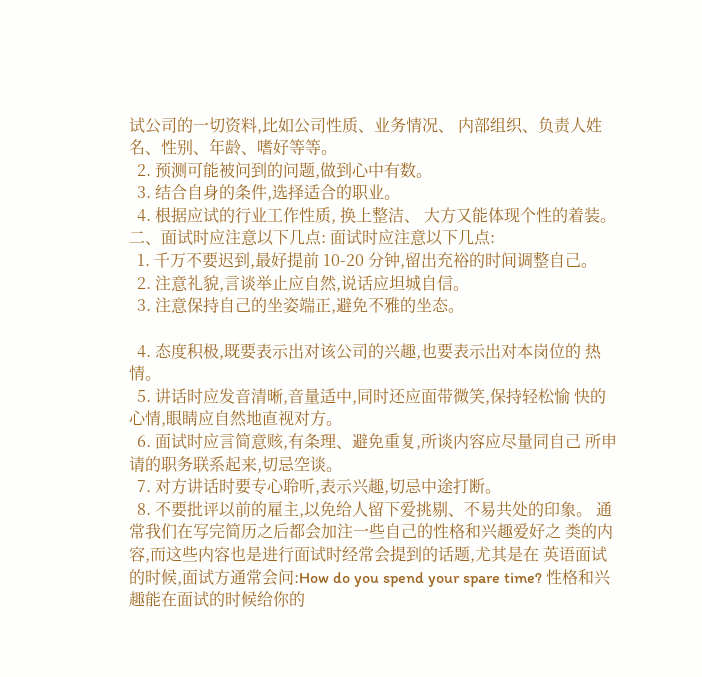试公司的一切资料,比如公司性质、业务情况、 内部组织、负责人姓名、性别、年龄、嗜好等等。
  2. 预测可能被问到的问题,做到心中有数。
  3. 结合自身的条件,选择适合的职业。
  4. 根据应试的行业工作性质, 换上整洁、 大方又能体现个性的着装。 二、面试时应注意以下几点: 面试时应注意以下几点:
  1. 千万不要迟到,最好提前 10-20 分钟,留出充裕的时间调整自己。
  2. 注意礼貌,言谈举止应自然,说话应坦城自信。
  3. 注意保持自己的坐姿端正,避免不雅的坐态。

  4. 态度积极,既要表示出对该公司的兴趣,也要表示出对本岗位的 热情。
  5. 讲话时应发音清晰,音量适中,同时还应面带微笑,保持轻松愉 快的心情,眼睛应自然地直视对方。
  6. 面试时应言简意赅,有条理、避免重复,所谈内容应尽量同自己 所申请的职务联系起来,切忌空谈。
  7. 对方讲话时要专心聆听,表示兴趣,切忌中途打断。
  8. 不要批评以前的雇主,以免给人留下爱挑剔、不易共处的印象。 通常我们在写完简历之后都会加注一些自己的性格和兴趣爱好之 类的内容,而这些内容也是进行面试时经常会提到的话题,尤其是在 英语面试的时候,面试方通常会问:How do you spend your spare time? 性格和兴趣能在面试的时候给你的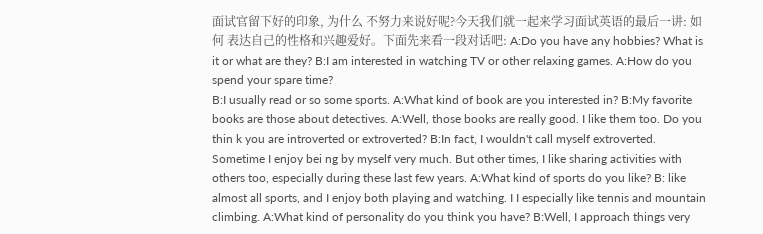面试官留下好的印象, 为什么 不努力来说好呢?今天我们就一起来学习面试英语的最后一讲: 如何 表达自己的性格和兴趣爱好。下面先来看一段对话吧: A:Do you have any hobbies? What is it or what are they? B:I am interested in watching TV or other relaxing games. A:How do you spend your spare time?
B:I usually read or so some sports. A:What kind of book are you interested in? B:My favorite books are those about detectives. A:Well, those books are really good. I like them too. Do you thin k you are introverted or extroverted? B:In fact, I wouldn't call myself extroverted. Sometime I enjoy bei ng by myself very much. But other times, I like sharing activities with others too, especially during these last few years. A:What kind of sports do you like? B: like almost all sports, and I enjoy both playing and watching. I I especially like tennis and mountain climbing. A:What kind of personality do you think you have? B:Well, I approach things very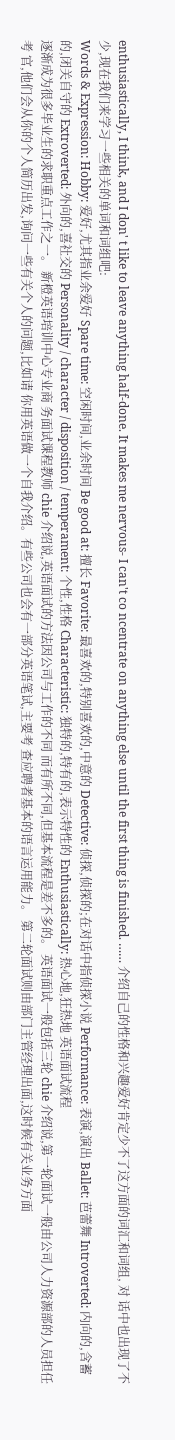enthusiastically, I think, and I don' t like to leave anything half-done. It makes me nervous- I can't co ncentrate on anything else until the first thing is finished. …… 介绍自己的性格和兴趣爱好肯定少不了这方面的词汇和词组, 对 话中也出现了不少,现在我们来学习一些相关的单词和词组吧:
Words & Expression: Hobby: 爱好,尤其指业余爱好 Spare time: 空闲时间,业余时间 Be good at: 擅长 Favorite: 最喜欢的,特别喜欢的,中意的 Detective: 侦探,侦探的;在对话中指侦探小说 Performance: 表演,演出 Ballet: 芭蕾舞 Introverted: 内向的,含蓄的,闭关自守的 Extroverted: 外向的,喜社交的 Personality / character / disposition / temperament: 个性,性格 Characteristic: 独特的,特有的,表示特性的 Enthusiastically: 热心地,狂热地 英语面试流程
逐渐成为很多毕业生的求职重点工作之一。 新橙英语培训中心专业商 务面试课程教师 chie 介绍说,英语面试的方法因公司与工作的不同 而有所不同,但基本流程是差不多的。 英语面试一般包括三轮 chie 介绍说,第一轮面试一般由公司人力资源部的人员担任考 官,他们会从你的个人简历出发,询问一些有关个人的问题,比如请 你用英语做一个自我介绍。有些公司也会有一部分英语笔试,主要考 查应聘者基本的语言运用能力。 第二轮面试则由部门主管经理出面,这时候有关业务方面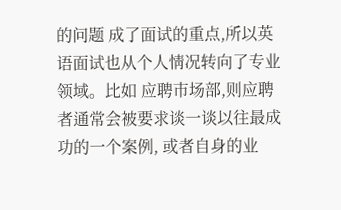的问题 成了面试的重点,所以英语面试也从个人情况转向了专业领域。比如 应聘市场部,则应聘者通常会被要求谈一谈以往最成功的一个案例, 或者自身的业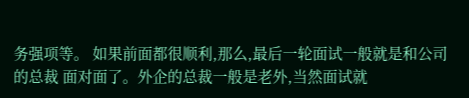务强项等。 如果前面都很顺利,那么,最后一轮面试一般就是和公司的总裁 面对面了。外企的总裁一般是老外,当然面试就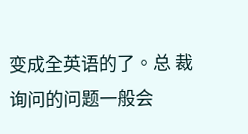变成全英语的了。总 裁询问的问题一般会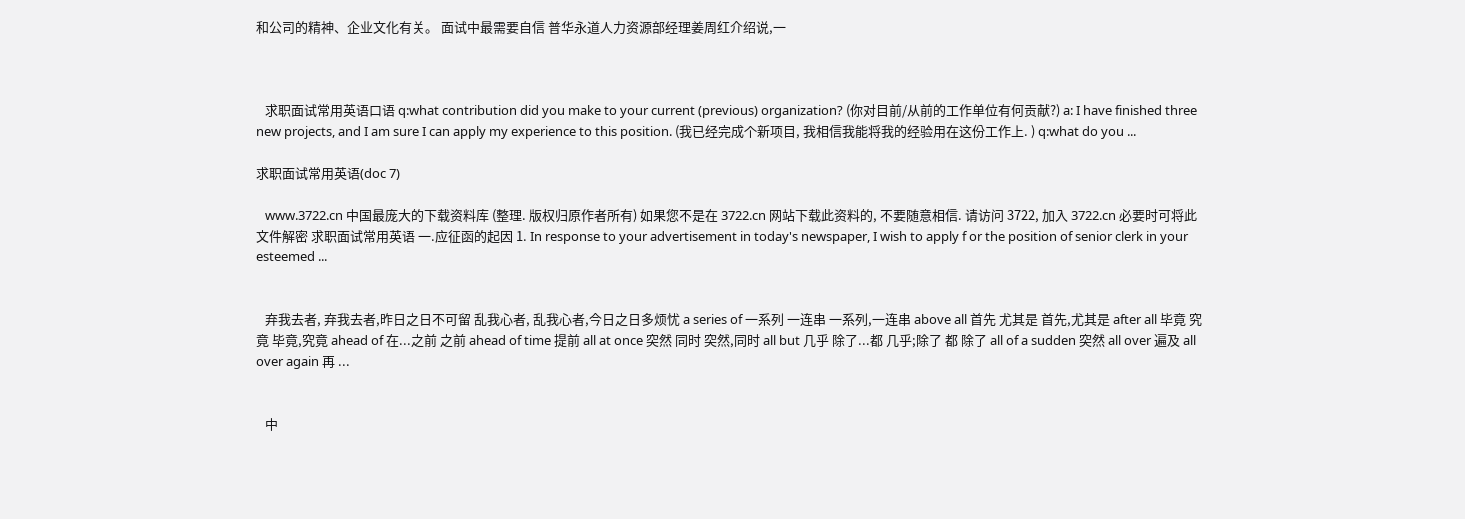和公司的精神、企业文化有关。 面试中最需要自信 普华永道人力资源部经理姜周红介绍说,一



   求职面试常用英语口语 q:what contribution did you make to your current (previous) organization? (你对目前/从前的工作单位有何贡献?) a: I have finished three new projects, and I am sure I can apply my experience to this position. (我已经完成个新项目, 我相信我能将我的经验用在这份工作上. ) q:what do you ...

求职面试常用英语(doc 7)

   www.3722.cn 中国最庞大的下载资料库 (整理. 版权归原作者所有) 如果您不是在 3722.cn 网站下载此资料的, 不要随意相信. 请访问 3722, 加入 3722.cn 必要时可将此文件解密 求职面试常用英语 一.应征函的起因 1. In response to your advertisement in today's newspaper, I wish to apply f or the position of senior clerk in your esteemed ...


   弃我去者, 弃我去者,昨日之日不可留 乱我心者, 乱我心者,今日之日多烦忧 a series of 一系列 一连串 一系列,一连串 above all 首先 尤其是 首先,尤其是 after all 毕竟 究竟 毕竟,究竟 ahead of 在...之前 之前 ahead of time 提前 all at once 突然 同时 突然,同时 all but 几乎 除了...都 几乎;除了 都 除了 all of a sudden 突然 all over 遍及 all over again 再 ...


   中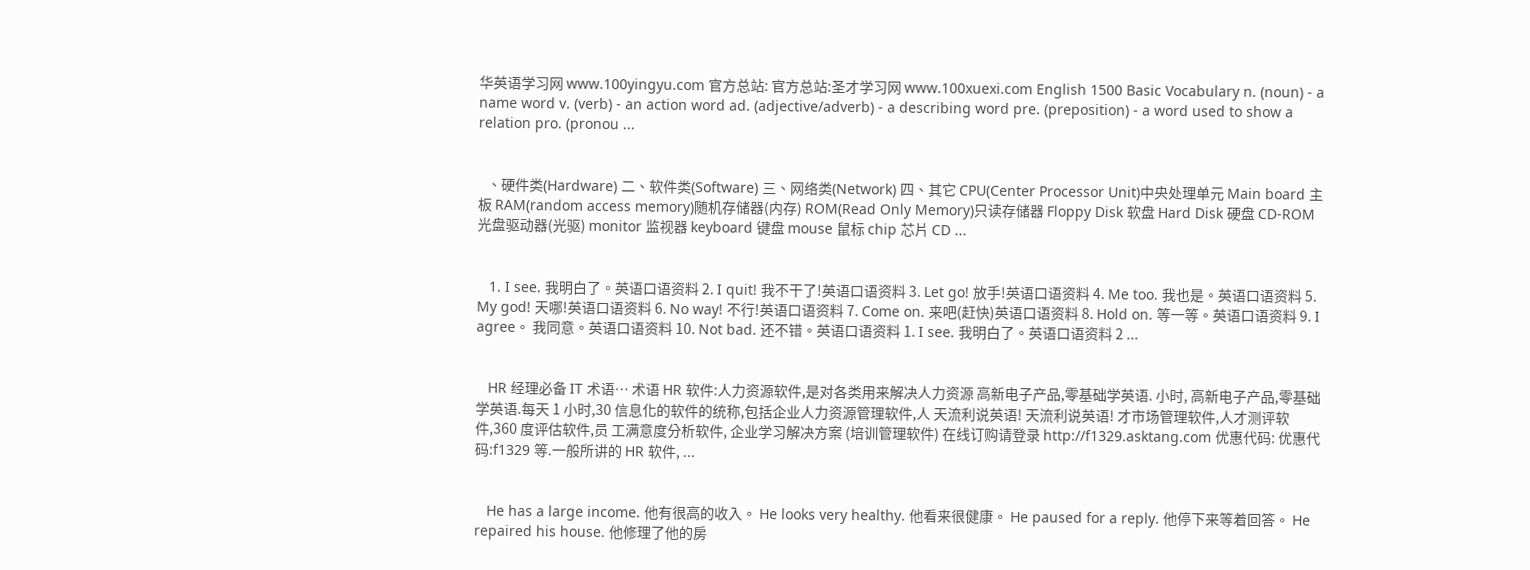华英语学习网 www.100yingyu.com 官方总站: 官方总站:圣才学习网 www.100xuexi.com English 1500 Basic Vocabulary n. (noun) - a name word v. (verb) - an action word ad. (adjective/adverb) - a describing word pre. (preposition) - a word used to show a relation pro. (pronou ...


   、硬件类(Hardware) 二、软件类(Software) 三、网络类(Network) 四、其它 CPU(Center Processor Unit)中央处理单元 Main board 主板 RAM(random access memory)随机存储器(内存) ROM(Read Only Memory)只读存储器 Floppy Disk 软盘 Hard Disk 硬盘 CD-ROM 光盘驱动器(光驱) monitor 监视器 keyboard 键盘 mouse 鼠标 chip 芯片 CD ...


   1. I see. 我明白了。英语口语资料 2. I quit! 我不干了!英语口语资料 3. Let go! 放手!英语口语资料 4. Me too. 我也是。英语口语资料 5. My god! 天哪!英语口语资料 6. No way! 不行!英语口语资料 7. Come on. 来吧(赶快)英语口语资料 8. Hold on. 等一等。英语口语资料 9. I agree。 我同意。英语口语资料 10. Not bad. 还不错。英语口语资料 1. I see. 我明白了。英语口语资料 2 ...


   HR 经理必备 IT 术语… 术语 HR 软件:人力资源软件,是对各类用来解决人力资源 高新电子产品,零基础学英语. 小时, 高新电子产品,零基础学英语.每天 1 小时,30 信息化的软件的统称,包括企业人力资源管理软件,人 天流利说英语! 天流利说英语! 才市场管理软件,人才测评软件,360 度评估软件,员 工满意度分析软件, 企业学习解决方案 (培训管理软件) 在线订购请登录 http://f1329.asktang.com 优惠代码: 优惠代码:f1329 等.一般所讲的 HR 软件, ...


   He has a large income. 他有很高的收入。 He looks very healthy. 他看来很健康。 He paused for a reply. 他停下来等着回答。 He repaired his house. 他修理了他的房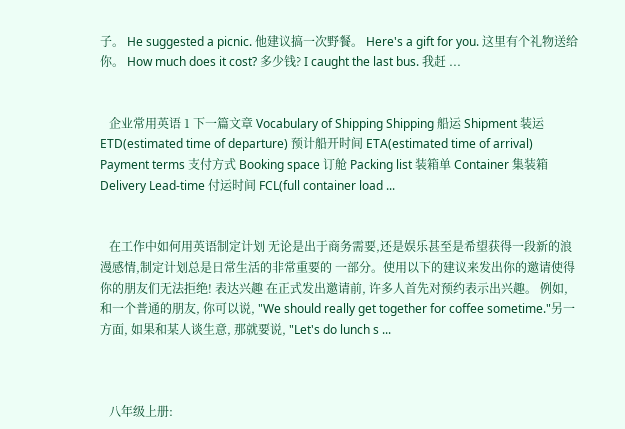子。 He suggested a picnic. 他建议搞一次野餐。 Here's a gift for you. 这里有个礼物送给你。 How much does it cost? 多少钱? I caught the last bus. 我赶 ...


   企业常用英语 1 下一篇文章 Vocabulary of Shipping Shipping 船运 Shipment 装运 ETD(estimated time of departure) 预计船开时间 ETA(estimated time of arrival) Payment terms 支付方式 Booking space 订舱 Packing list 装箱单 Container 集装箱 Delivery Lead-time 付运时间 FCL(full container load ...


   在工作中如何用英语制定计划 无论是出于商务需要,还是娱乐甚至是希望获得一段新的浪漫感情,制定计划总是日常生活的非常重要的 一部分。使用以下的建议来发出你的邀请使得你的朋友们无法拒绝! 表达兴趣 在正式发出邀请前, 许多人首先对预约表示出兴趣。 例如, 和一个普通的朋友, 你可以说, "We should really get together for coffee sometime."另一方面, 如果和某人谈生意, 那就要说, "Let's do lunch s ...



   八年级上册: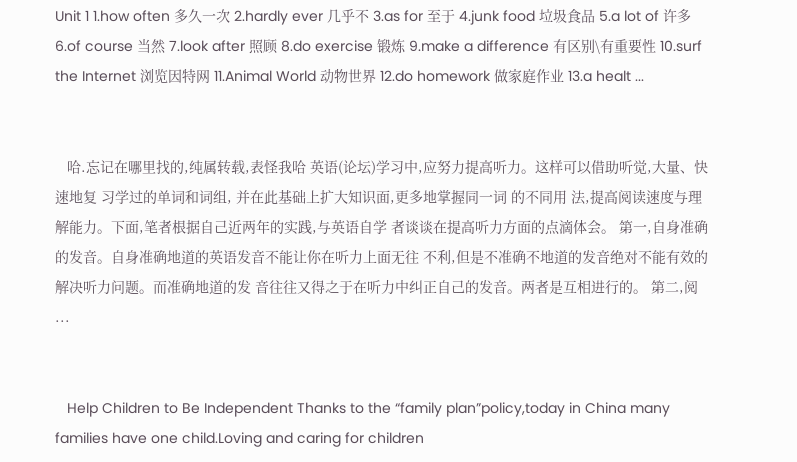Unit 1 1.how often 多久一次 2.hardly ever 几乎不 3.as for 至于 4.junk food 垃圾食品 5.a lot of 许多 6.of course 当然 7.look after 照顾 8.do exercise 锻炼 9.make a difference 有区别\有重要性 10.surf the Internet 浏览因特网 11.Animal World 动物世界 12.do homework 做家庭作业 13.a healt ...


   哈.忘记在哪里找的,纯属转载,表怪我哈 英语(论坛)学习中,应努力提高听力。这样可以借助听觉,大量、快速地复 习学过的单词和词组, 并在此基础上扩大知识面,更多地掌握同一词 的不同用 法,提高阅读速度与理解能力。下面,笔者根据自己近两年的实践,与英语自学 者谈谈在提高听力方面的点滴体会。 第一,自身准确的发音。自身准确地道的英语发音不能让你在听力上面无往 不利,但是不准确不地道的发音绝对不能有效的解决听力问题。而准确地道的发 音往往又得之于在听力中纠正自己的发音。两者是互相进行的。 第二,阅 ...


   Help Children to Be Independent Thanks to the “family plan”policy,today in China many families have one child.Loving and caring for children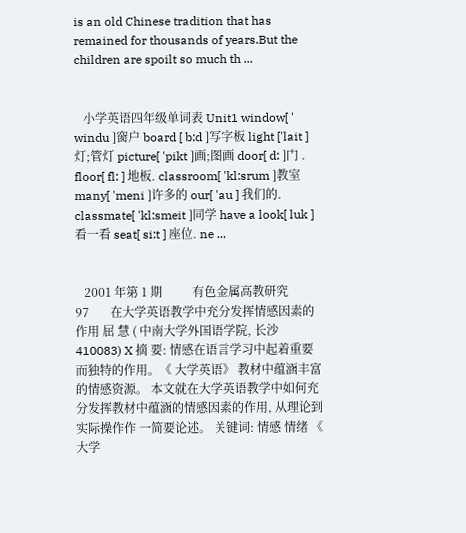is an old Chinese tradition that has remained for thousands of years.But the children are spoilt so much th ...


   小学英语四年级单词表 Unit1 window[ ' windu ]窗户 board [ b:d ]写字板 light ['lait ]灯;管灯 picture[ 'pikt ]画;图画 door[ d: ]门 . floor[ fl: ] 地板. classroom[ 'kl:srum ]教室 many[ 'meni ]许多的 our[ 'au ] 我们的. classmate[ 'kl:smeit ]同学 have a look[ luk ]看一看 seat[ si:t ] 座位. ne ...


   2001 年第 1 期          有色金属高教研究                97       在大学英语教学中充分发挥情感因素的作用 屈 慧 ( 中南大学外国语学院, 长沙 410083) X 摘 要: 情感在语言学习中起着重要而独特的作用。《 大学英语》 教材中蕴涵丰富的情感资源。 本文就在大学英语教学中如何充分发挥教材中蕴涵的情感因素的作用, 从理论到实际操作作 一简要论述。 关键词: 情感 情绪 《 大学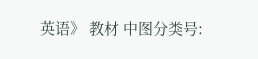英语》 教材 中图分类号: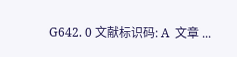G642. 0 文献标识码: A  文章 ...